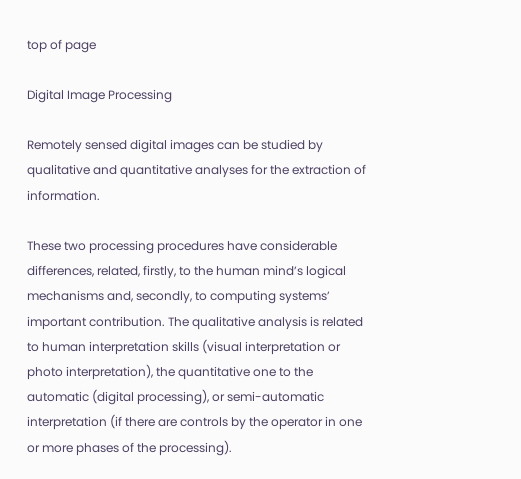top of page

Digital Image Processing

Remotely sensed digital images can be studied by qualitative and quantitative analyses for the extraction of information.

These two processing procedures have considerable differences, related, firstly, to the human mind’s logical mechanisms and, secondly, to computing systems’ important contribution. The qualitative analysis is related to human interpretation skills (visual interpretation or photo interpretation), the quantitative one to the automatic (digital processing), or semi-automatic interpretation (if there are controls by the operator in one or more phases of the processing).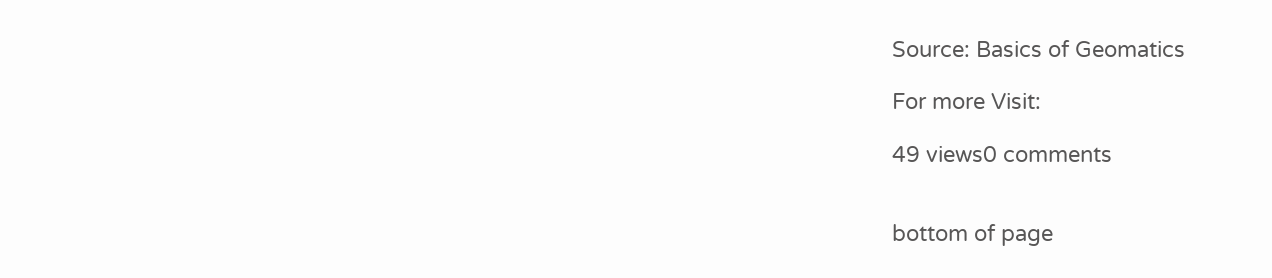Source: Basics of Geomatics

For more Visit:

49 views0 comments


bottom of page